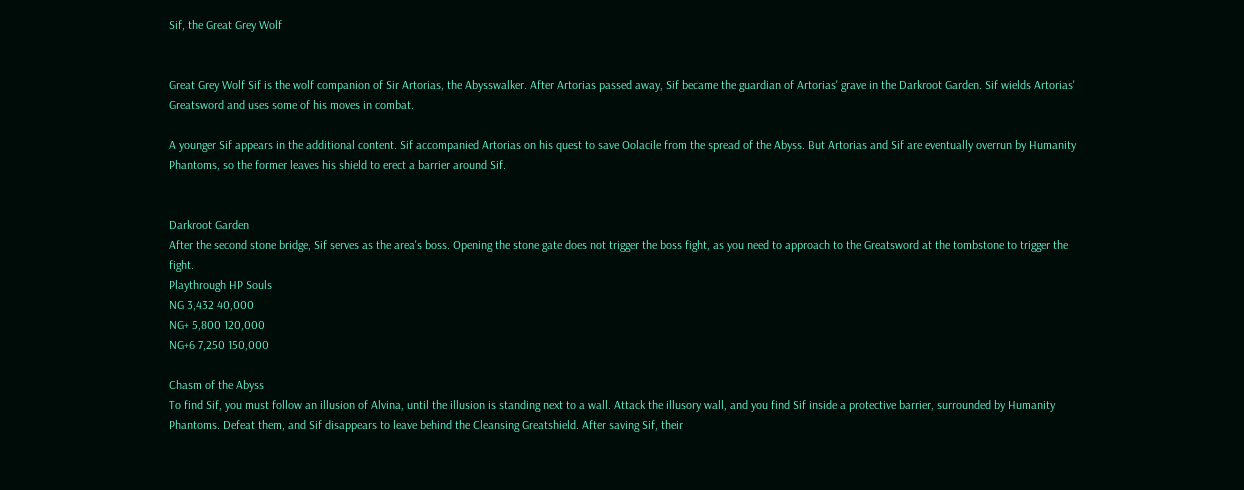Sif, the Great Grey Wolf


Great Grey Wolf Sif is the wolf companion of Sir Artorias, the Abysswalker. After Artorias passed away, Sif became the guardian of Artorias' grave in the Darkroot Garden. Sif wields Artorias' Greatsword and uses some of his moves in combat.

A younger Sif appears in the additional content. Sif accompanied Artorias on his quest to save Oolacile from the spread of the Abyss. But Artorias and Sif are eventually overrun by Humanity Phantoms, so the former leaves his shield to erect a barrier around Sif.


Darkroot Garden
After the second stone bridge, Sif serves as the area's boss. Opening the stone gate does not trigger the boss fight, as you need to approach to the Greatsword at the tombstone to trigger the fight.
Playthrough HP Souls
NG 3,432 40,000
NG+ 5,800 120,000
NG+6 7,250 150,000

Chasm of the Abyss
To find Sif, you must follow an illusion of Alvina, until the illusion is standing next to a wall. Attack the illusory wall, and you find Sif inside a protective barrier, surrounded by Humanity Phantoms. Defeat them, and Sif disappears to leave behind the Cleansing Greatshield. After saving Sif, their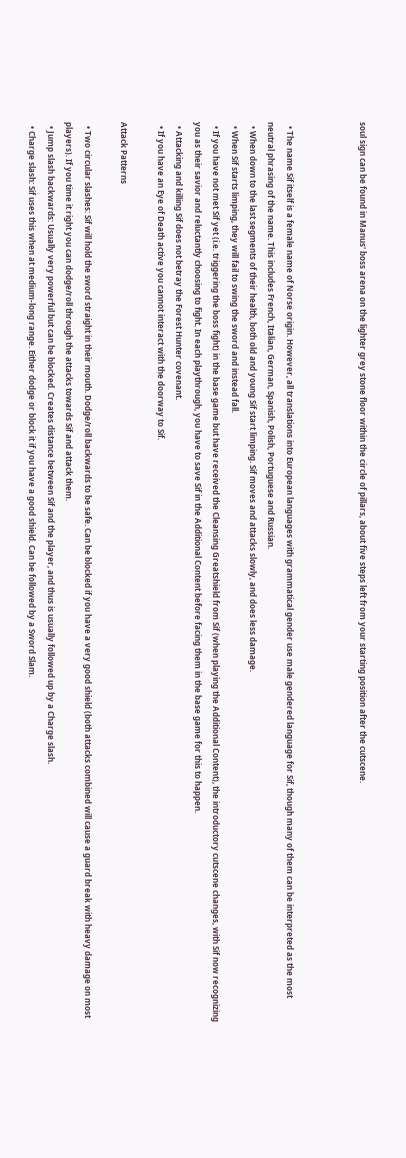soul sign can be found in Manus' boss arena on the lighter grey stone floor within the circle of pillars, about five steps left from your starting position after the cutscene.



  • The name Sif itself is a female name of Norse origin. However, all translations into European languages with grammatical gender use male gendered language for Sif, though many of them can be interpreted as the most neutral phrasing of the name. This includes French, Italian, German, Spanish, Polish, Portuguese and Russian.
  • When down to the last segments of their health, both old and young Sif start limping. Sif moves and attacks slowly, and does less damage.
  • When Sif starts limping, they will fail to swing the sword and instead fall.
  • If you have not met Sif yet (i.e. triggering the boss fight) in the base game but have received the Cleansing Greatshield from Sif (when playing the Additional Content), the introductory cutscene changes, with Sif now recognizing you as their savior and reluctantly choosing to fight. In each playthrough, you have to save Sif in the Additional Content before facing them in the base game for this to happen.
  • Attacking and killing Sif does not betray the Forest Hunter covenant.
  • If you have an Eye of Death active you cannot interact with the doorway to Sif.

Attack Patterns

  • Two circular slashes: Sif will hold the sword straight in their mouth. Dodge/roll backwards to be safe. Can be blocked if you have a very good shield (both attacks combined will cause a guard break with heavy damage on most players). If you time it right you can dodge/roll through the attacks towards Sif and attack them.
  • Jump slash backwards: Usually very powerful but can be blocked. Creates distance between Sif and the player, and thus is usually followed up by a Charge slash.
  • Charge slash: Sif uses this when at medium-long range. Either dodge or block it if you have a good shield. Can be followed by a Sword Slam.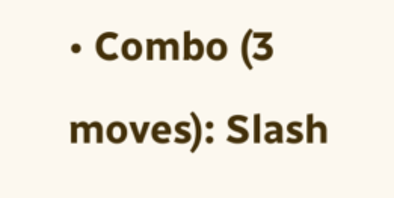• Combo (3 moves): Slash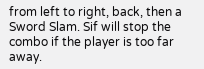from left to right, back, then a Sword Slam. Sif will stop the combo if the player is too far away.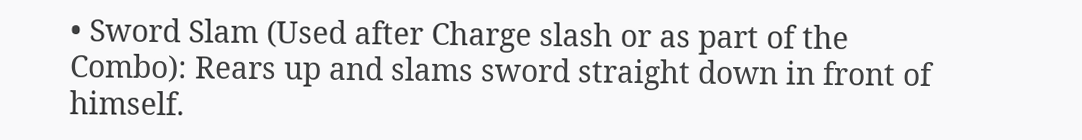• Sword Slam (Used after Charge slash or as part of the Combo): Rears up and slams sword straight down in front of himself.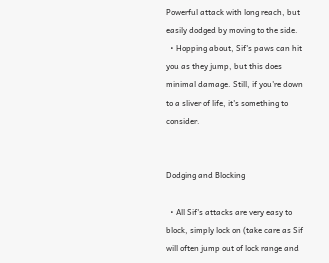Powerful attack with long reach, but easily dodged by moving to the side.
  • Hopping about, Sif's paws can hit you as they jump, but this does minimal damage. Still, if you're down to a sliver of life, it's something to consider.


Dodging and Blocking

  • All Sif's attacks are very easy to block, simply lock on (take care as Sif will often jump out of lock range and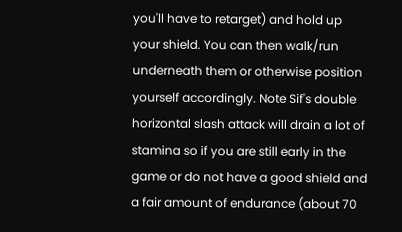you'll have to retarget) and hold up your shield. You can then walk/run underneath them or otherwise position yourself accordingly. Note Sif's double horizontal slash attack will drain a lot of stamina so if you are still early in the game or do not have a good shield and a fair amount of endurance (about 70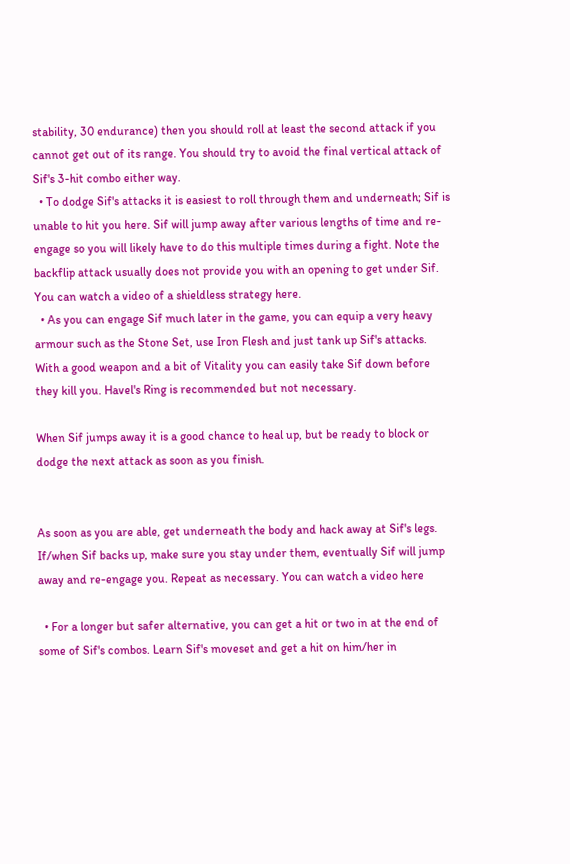stability, 30 endurance) then you should roll at least the second attack if you cannot get out of its range. You should try to avoid the final vertical attack of Sif's 3-hit combo either way.
  • To dodge Sif's attacks it is easiest to roll through them and underneath; Sif is unable to hit you here. Sif will jump away after various lengths of time and re-engage so you will likely have to do this multiple times during a fight. Note the backflip attack usually does not provide you with an opening to get under Sif. You can watch a video of a shieldless strategy here.
  • As you can engage Sif much later in the game, you can equip a very heavy armour such as the Stone Set, use Iron Flesh and just tank up Sif's attacks. With a good weapon and a bit of Vitality you can easily take Sif down before they kill you. Havel's Ring is recommended but not necessary.

When Sif jumps away it is a good chance to heal up, but be ready to block or dodge the next attack as soon as you finish.


As soon as you are able, get underneath the body and hack away at Sif's legs. If/when Sif backs up, make sure you stay under them, eventually Sif will jump away and re-engage you. Repeat as necessary. You can watch a video here

  • For a longer but safer alternative, you can get a hit or two in at the end of some of Sif's combos. Learn Sif's moveset and get a hit on him/her in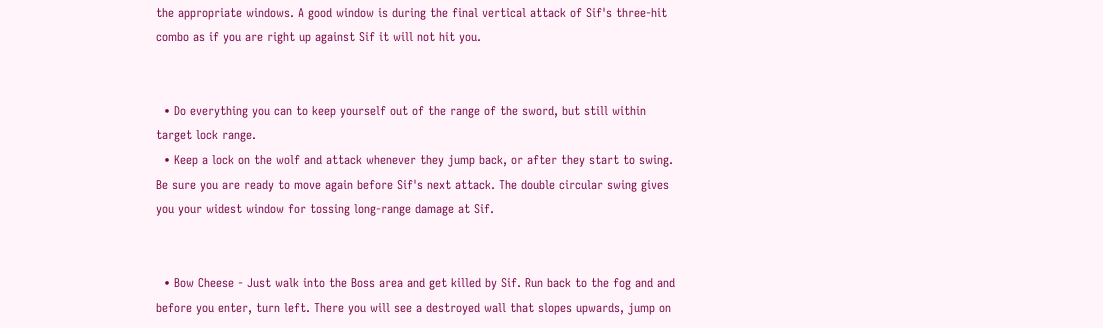the appropriate windows. A good window is during the final vertical attack of Sif's three-hit combo as if you are right up against Sif it will not hit you.


  • Do everything you can to keep yourself out of the range of the sword, but still within target lock range.
  • Keep a lock on the wolf and attack whenever they jump back, or after they start to swing. Be sure you are ready to move again before Sif's next attack. The double circular swing gives you your widest window for tossing long-range damage at Sif.


  • Bow Cheese - Just walk into the Boss area and get killed by Sif. Run back to the fog and and before you enter, turn left. There you will see a destroyed wall that slopes upwards, jump on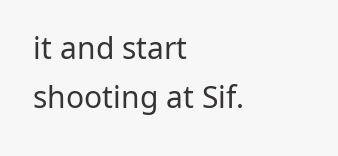it and start shooting at Sif.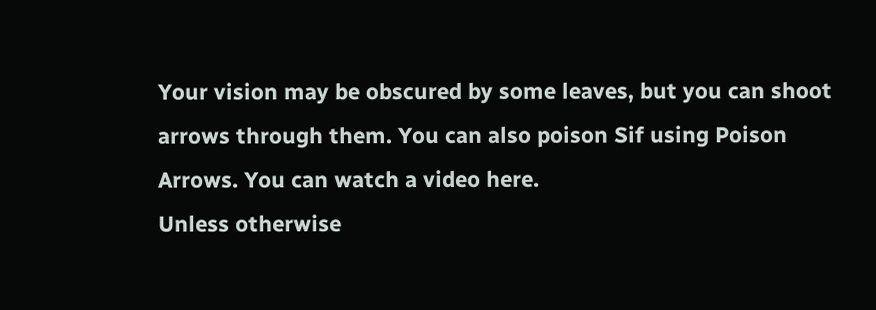Your vision may be obscured by some leaves, but you can shoot arrows through them. You can also poison Sif using Poison Arrows. You can watch a video here.
Unless otherwise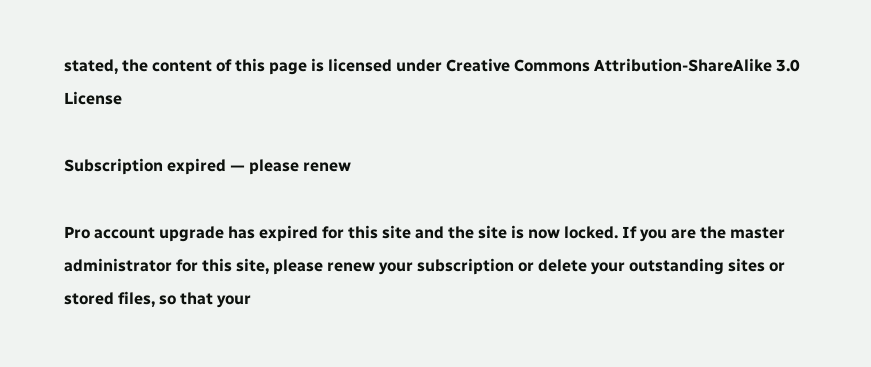stated, the content of this page is licensed under Creative Commons Attribution-ShareAlike 3.0 License

Subscription expired — please renew

Pro account upgrade has expired for this site and the site is now locked. If you are the master administrator for this site, please renew your subscription or delete your outstanding sites or stored files, so that your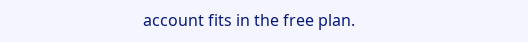account fits in the free plan.